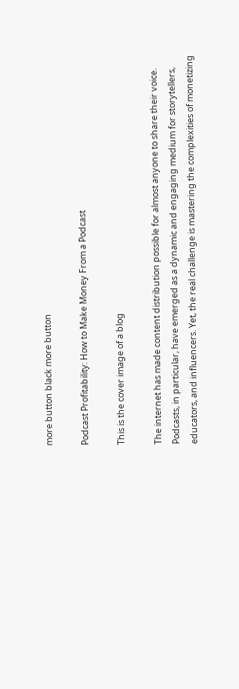more button black more button

Podcast Profitability: How to Make Money From a Podcast

This is the cover image of a blog

The internet has made content distribution possible for almost anyone to share their voice. Podcasts, in particular, have emerged as a dynamic and engaging medium for storytellers, educators, and influencers. Yet, the real challenge is mastering the complexities of monetizing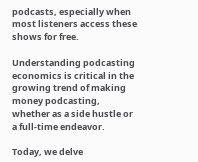podcasts, especially when most listeners access these shows for free.

Understanding podcasting economics is critical in the growing trend of making money podcasting, whether as a side hustle or a full-time endeavor.

Today, we delve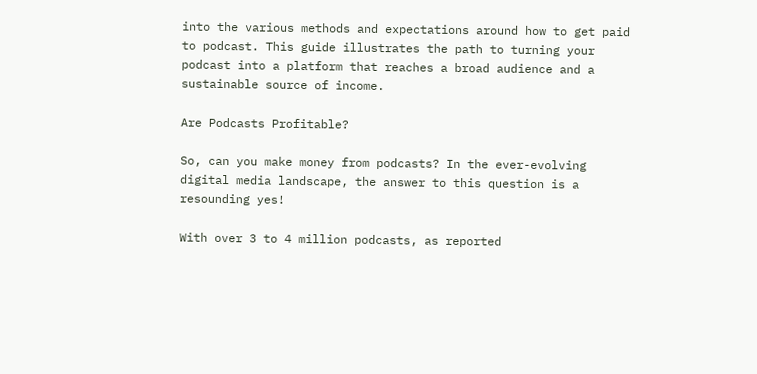into the various methods and expectations around how to get paid to podcast. This guide illustrates the path to turning your podcast into a platform that reaches a broad audience and a sustainable source of income.

Are Podcasts Profitable?

So, can you make money from podcasts? In the ever-evolving digital media landscape, the answer to this question is a resounding yes!

With over 3 to 4 million podcasts, as reported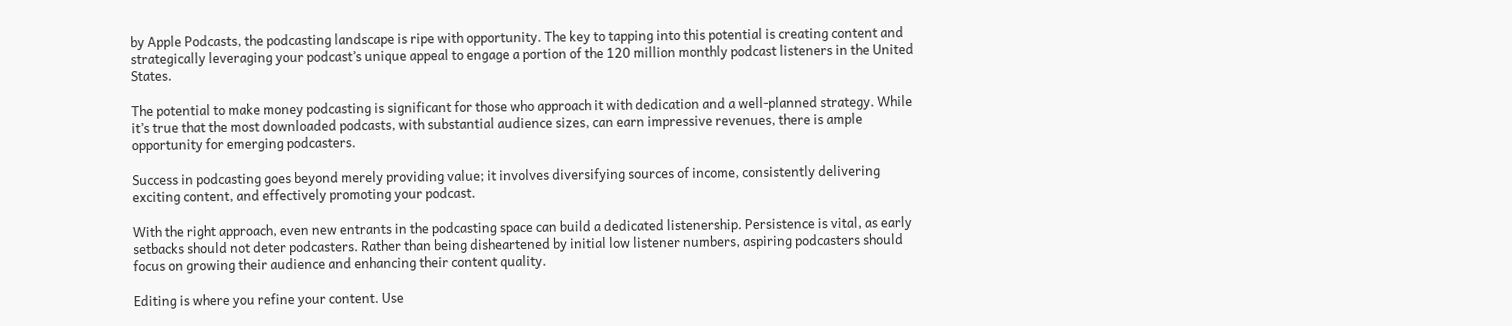by Apple Podcasts, the podcasting landscape is ripe with opportunity. The key to tapping into this potential is creating content and strategically leveraging your podcast’s unique appeal to engage a portion of the 120 million monthly podcast listeners in the United States.

The potential to make money podcasting is significant for those who approach it with dedication and a well-planned strategy. While it’s true that the most downloaded podcasts, with substantial audience sizes, can earn impressive revenues, there is ample opportunity for emerging podcasters.

Success in podcasting goes beyond merely providing value; it involves diversifying sources of income, consistently delivering exciting content, and effectively promoting your podcast.

With the right approach, even new entrants in the podcasting space can build a dedicated listenership. Persistence is vital, as early setbacks should not deter podcasters. Rather than being disheartened by initial low listener numbers, aspiring podcasters should focus on growing their audience and enhancing their content quality.

Editing is where you refine your content. Use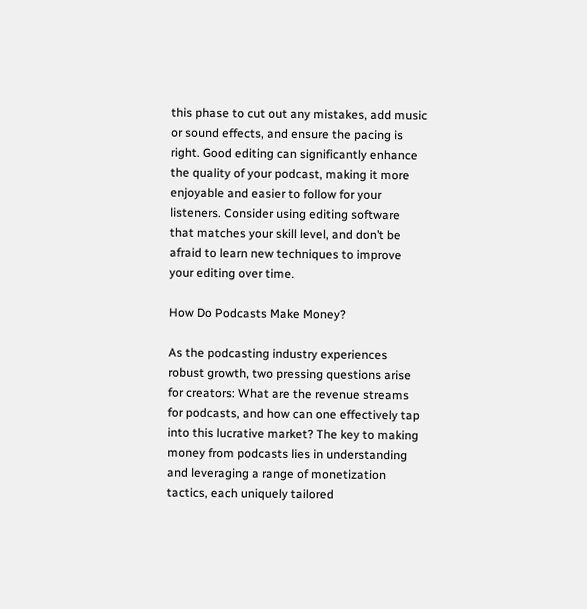this phase to cut out any mistakes, add music or sound effects, and ensure the pacing is right. Good editing can significantly enhance the quality of your podcast, making it more enjoyable and easier to follow for your listeners. Consider using editing software that matches your skill level, and don’t be afraid to learn new techniques to improve your editing over time.

How Do Podcasts Make Money?

As the podcasting industry experiences robust growth, two pressing questions arise for creators: What are the revenue streams for podcasts, and how can one effectively tap into this lucrative market? The key to making money from podcasts lies in understanding and leveraging a range of monetization tactics, each uniquely tailored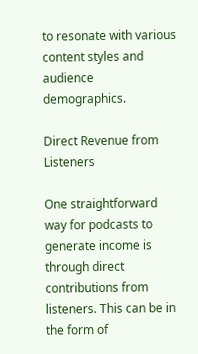to resonate with various content styles and audience demographics.

Direct Revenue from Listeners

One straightforward way for podcasts to generate income is through direct contributions from listeners. This can be in the form of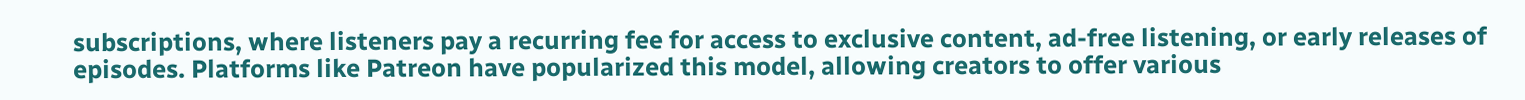subscriptions, where listeners pay a recurring fee for access to exclusive content, ad-free listening, or early releases of episodes. Platforms like Patreon have popularized this model, allowing creators to offer various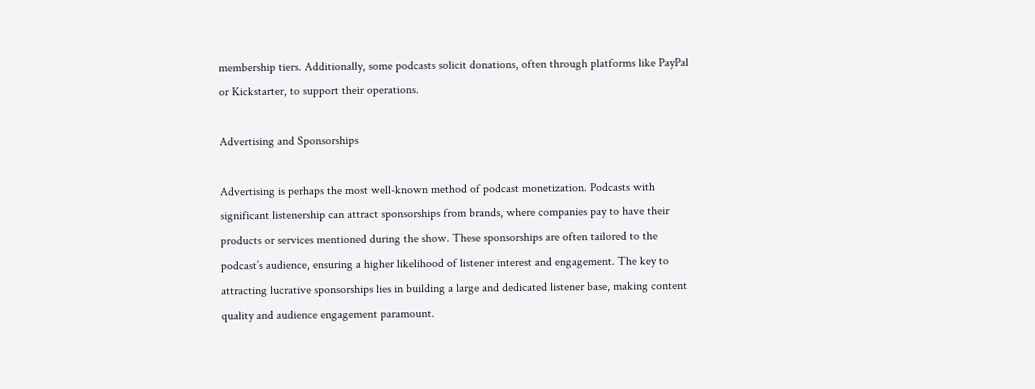membership tiers. Additionally, some podcasts solicit donations, often through platforms like PayPal or Kickstarter, to support their operations.

Advertising and Sponsorships

Advertising is perhaps the most well-known method of podcast monetization. Podcasts with significant listenership can attract sponsorships from brands, where companies pay to have their products or services mentioned during the show. These sponsorships are often tailored to the podcast’s audience, ensuring a higher likelihood of listener interest and engagement. The key to attracting lucrative sponsorships lies in building a large and dedicated listener base, making content quality and audience engagement paramount.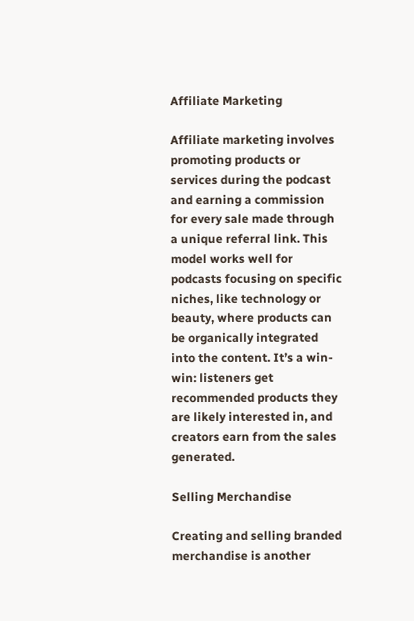Affiliate Marketing

Affiliate marketing involves promoting products or services during the podcast and earning a commission for every sale made through a unique referral link. This model works well for podcasts focusing on specific niches, like technology or beauty, where products can be organically integrated into the content. It’s a win-win: listeners get recommended products they are likely interested in, and creators earn from the sales generated.

Selling Merchandise

Creating and selling branded merchandise is another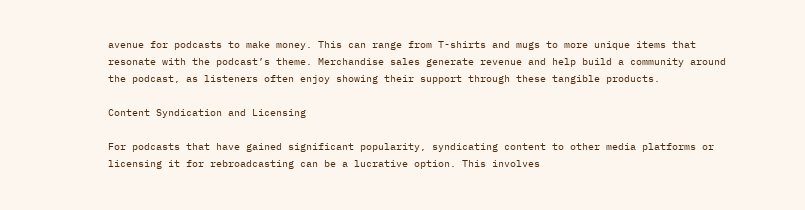avenue for podcasts to make money. This can range from T-shirts and mugs to more unique items that resonate with the podcast’s theme. Merchandise sales generate revenue and help build a community around the podcast, as listeners often enjoy showing their support through these tangible products.

Content Syndication and Licensing

For podcasts that have gained significant popularity, syndicating content to other media platforms or licensing it for rebroadcasting can be a lucrative option. This involves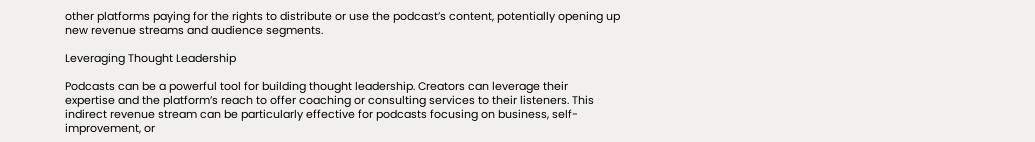other platforms paying for the rights to distribute or use the podcast’s content, potentially opening up new revenue streams and audience segments.

Leveraging Thought Leadership

Podcasts can be a powerful tool for building thought leadership. Creators can leverage their expertise and the platform’s reach to offer coaching or consulting services to their listeners. This indirect revenue stream can be particularly effective for podcasts focusing on business, self-improvement, or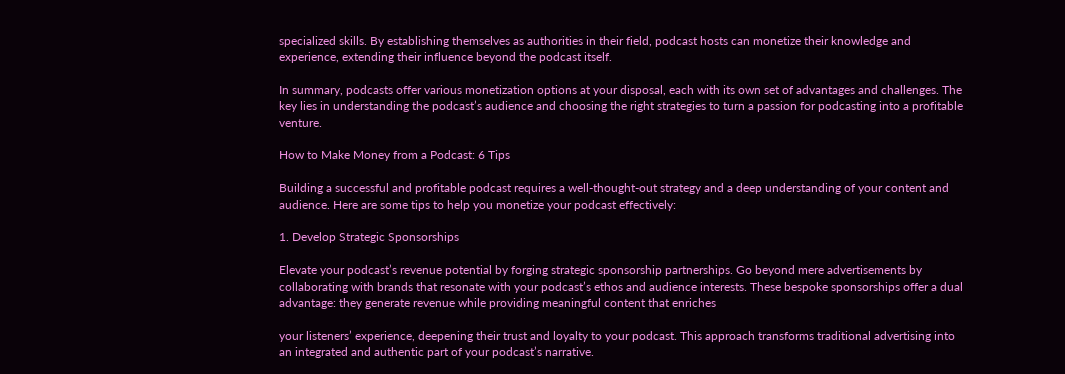specialized skills. By establishing themselves as authorities in their field, podcast hosts can monetize their knowledge and experience, extending their influence beyond the podcast itself.

In summary, podcasts offer various monetization options at your disposal, each with its own set of advantages and challenges. The key lies in understanding the podcast’s audience and choosing the right strategies to turn a passion for podcasting into a profitable venture.

How to Make Money from a Podcast: 6 Tips

Building a successful and profitable podcast requires a well-thought-out strategy and a deep understanding of your content and audience. Here are some tips to help you monetize your podcast effectively:

1. Develop Strategic Sponsorships

Elevate your podcast’s revenue potential by forging strategic sponsorship partnerships. Go beyond mere advertisements by collaborating with brands that resonate with your podcast’s ethos and audience interests. These bespoke sponsorships offer a dual advantage: they generate revenue while providing meaningful content that enriches

your listeners’ experience, deepening their trust and loyalty to your podcast. This approach transforms traditional advertising into an integrated and authentic part of your podcast’s narrative.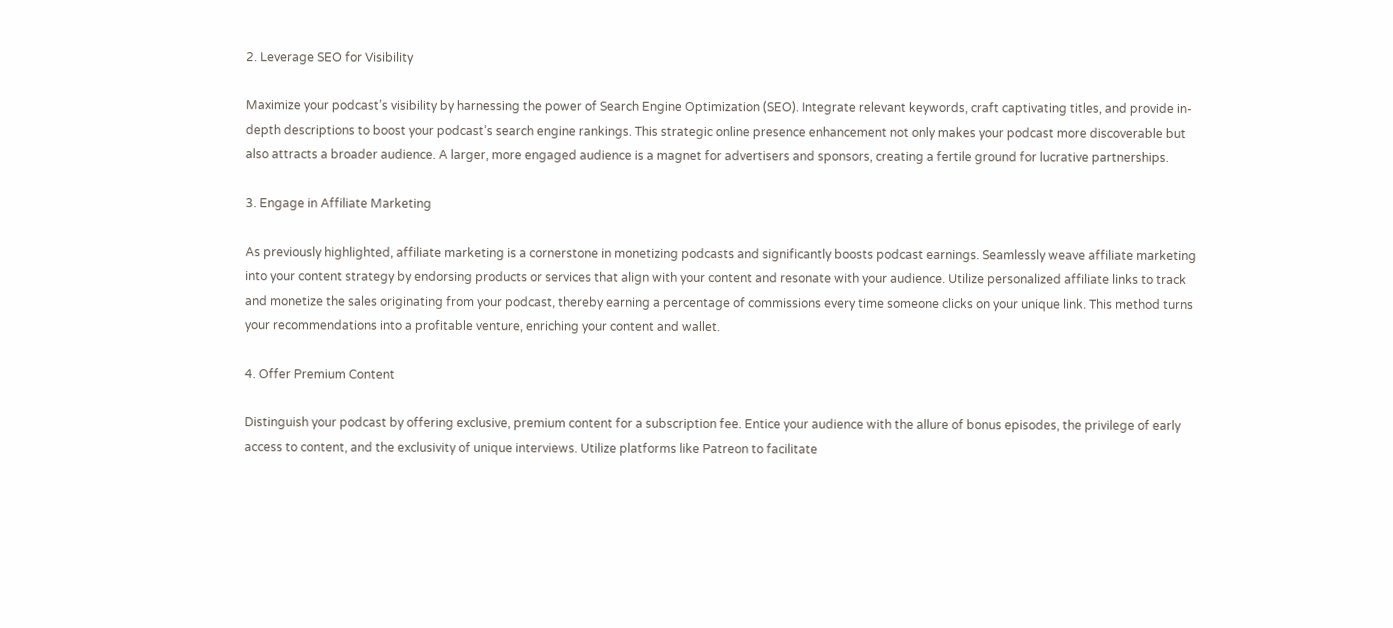2. Leverage SEO for Visibility

Maximize your podcast’s visibility by harnessing the power of Search Engine Optimization (SEO). Integrate relevant keywords, craft captivating titles, and provide in-depth descriptions to boost your podcast’s search engine rankings. This strategic online presence enhancement not only makes your podcast more discoverable but also attracts a broader audience. A larger, more engaged audience is a magnet for advertisers and sponsors, creating a fertile ground for lucrative partnerships.

3. Engage in Affiliate Marketing

As previously highlighted, affiliate marketing is a cornerstone in monetizing podcasts and significantly boosts podcast earnings. Seamlessly weave affiliate marketing into your content strategy by endorsing products or services that align with your content and resonate with your audience. Utilize personalized affiliate links to track and monetize the sales originating from your podcast, thereby earning a percentage of commissions every time someone clicks on your unique link. This method turns your recommendations into a profitable venture, enriching your content and wallet.

4. Offer Premium Content

Distinguish your podcast by offering exclusive, premium content for a subscription fee. Entice your audience with the allure of bonus episodes, the privilege of early access to content, and the exclusivity of unique interviews. Utilize platforms like Patreon to facilitate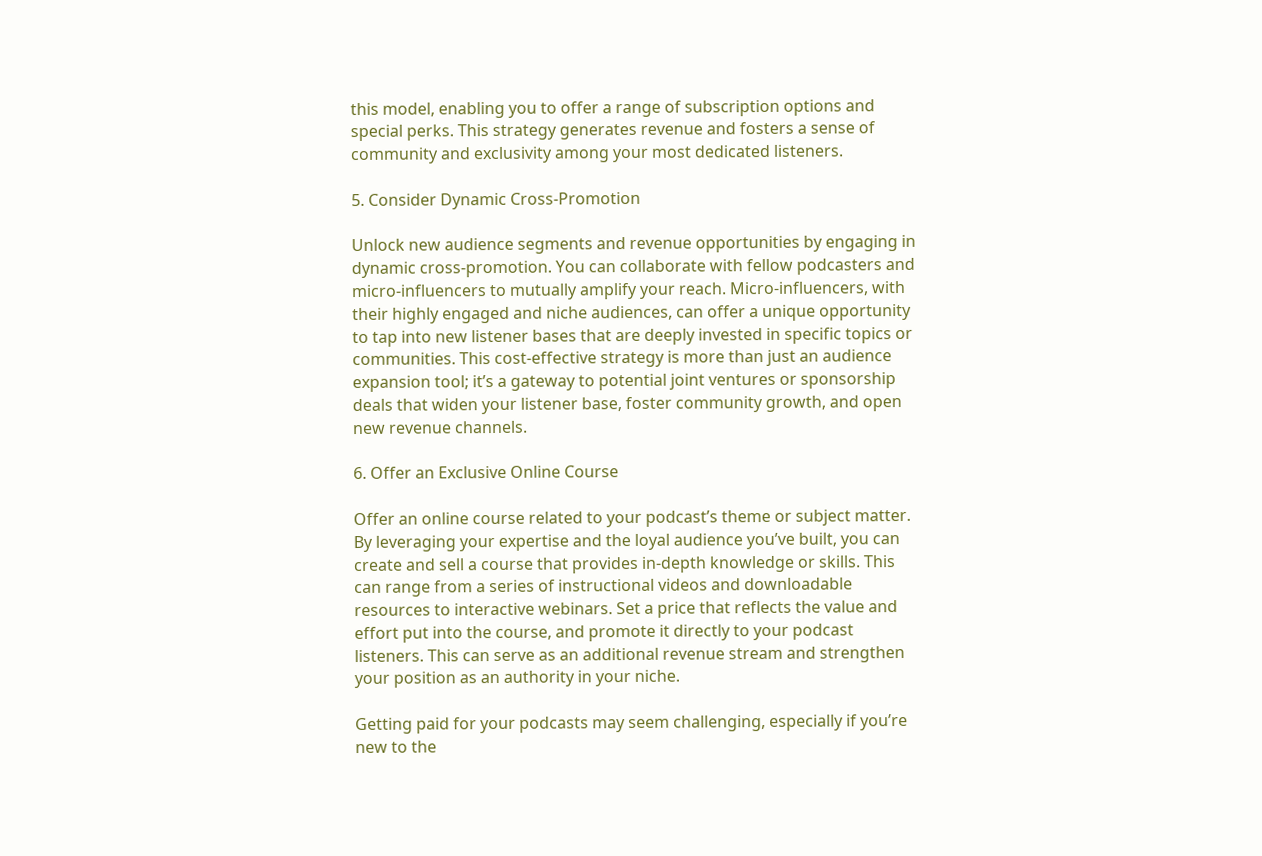this model, enabling you to offer a range of subscription options and special perks. This strategy generates revenue and fosters a sense of community and exclusivity among your most dedicated listeners.

5. Consider Dynamic Cross-Promotion

Unlock new audience segments and revenue opportunities by engaging in dynamic cross-promotion. You can collaborate with fellow podcasters and micro-influencers to mutually amplify your reach. Micro-influencers, with their highly engaged and niche audiences, can offer a unique opportunity to tap into new listener bases that are deeply invested in specific topics or communities. This cost-effective strategy is more than just an audience expansion tool; it’s a gateway to potential joint ventures or sponsorship deals that widen your listener base, foster community growth, and open new revenue channels.

6. Offer an Exclusive Online Course

Offer an online course related to your podcast’s theme or subject matter. By leveraging your expertise and the loyal audience you’ve built, you can create and sell a course that provides in-depth knowledge or skills. This can range from a series of instructional videos and downloadable resources to interactive webinars. Set a price that reflects the value and effort put into the course, and promote it directly to your podcast listeners. This can serve as an additional revenue stream and strengthen your position as an authority in your niche.

Getting paid for your podcasts may seem challenging, especially if you’re new to the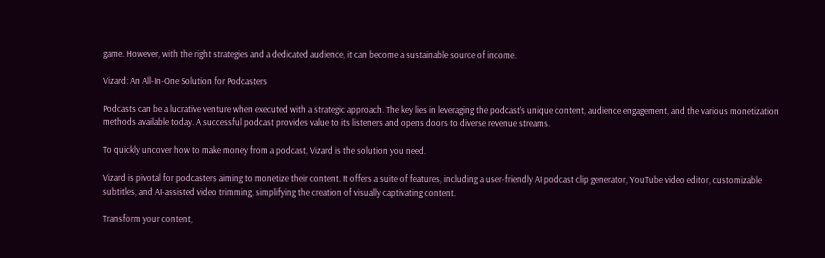game. However, with the right strategies and a dedicated audience, it can become a sustainable source of income.

Vizard: An All-In-One Solution for Podcasters

Podcasts can be a lucrative venture when executed with a strategic approach. The key lies in leveraging the podcast’s unique content, audience engagement, and the various monetization methods available today. A successful podcast provides value to its listeners and opens doors to diverse revenue streams.

To quickly uncover how to make money from a podcast, Vizard is the solution you need.

Vizard is pivotal for podcasters aiming to monetize their content. It offers a suite of features, including a user-friendly AI podcast clip generator, YouTube video editor, customizable subtitles, and AI-assisted video trimming, simplifying the creation of visually captivating content.

Transform your content,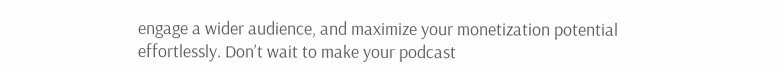engage a wider audience, and maximize your monetization potential effortlessly. Don’t wait to make your podcast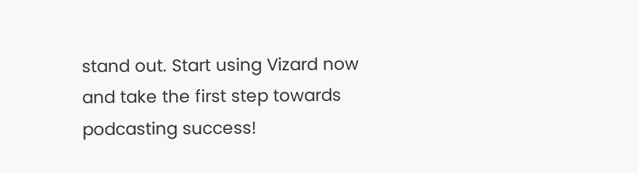stand out. Start using Vizard now and take the first step towards podcasting success!